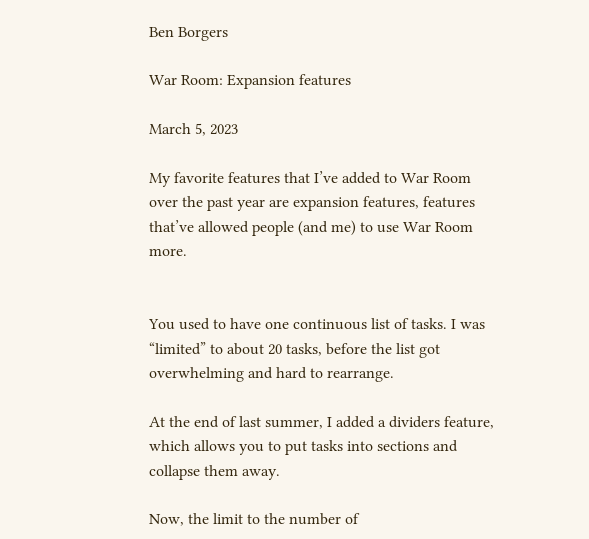Ben Borgers

War Room: Expansion features

March 5, 2023

My favorite features that I’ve added to War Room over the past year are expansion features, features that’ve allowed people (and me) to use War Room more.


You used to have one continuous list of tasks. I was “limited” to about 20 tasks, before the list got overwhelming and hard to rearrange.

At the end of last summer, I added a dividers feature, which allows you to put tasks into sections and collapse them away.

Now, the limit to the number of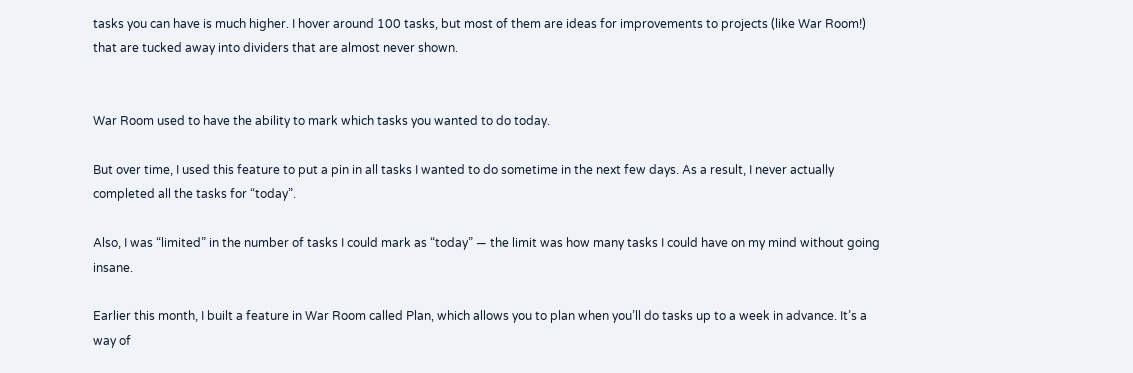tasks you can have is much higher. I hover around 100 tasks, but most of them are ideas for improvements to projects (like War Room!) that are tucked away into dividers that are almost never shown.


War Room used to have the ability to mark which tasks you wanted to do today.

But over time, I used this feature to put a pin in all tasks I wanted to do sometime in the next few days. As a result, I never actually completed all the tasks for “today”.

Also, I was “limited” in the number of tasks I could mark as “today” — the limit was how many tasks I could have on my mind without going insane.

Earlier this month, I built a feature in War Room called Plan, which allows you to plan when you’ll do tasks up to a week in advance. It’s a way of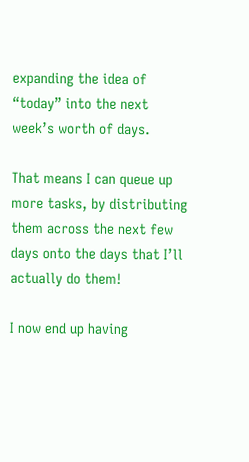expanding the idea of “today” into the next week’s worth of days.

That means I can queue up more tasks, by distributing them across the next few days onto the days that I’ll actually do them!

I now end up having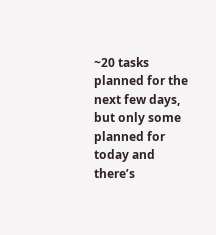~20 tasks planned for the next few days, but only some planned for today and there’s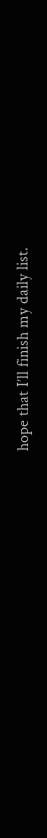hope that I’ll finish my daily list.